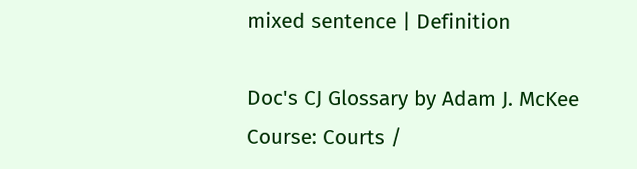mixed sentence | Definition

Doc's CJ Glossary by Adam J. McKee
Course: Courts /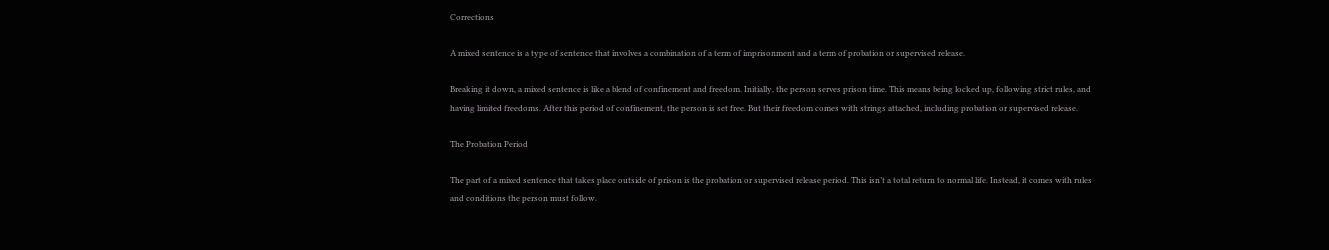Corrections

A mixed sentence is a type of sentence that involves a combination of a term of imprisonment and a term of probation or supervised release.

Breaking it down, a mixed sentence is like a blend of confinement and freedom. Initially, the person serves prison time. This means being locked up, following strict rules, and having limited freedoms. After this period of confinement, the person is set free. But their freedom comes with strings attached, including probation or supervised release.

The Probation Period

The part of a mixed sentence that takes place outside of prison is the probation or supervised release period. This isn’t a total return to normal life. Instead, it comes with rules and conditions the person must follow.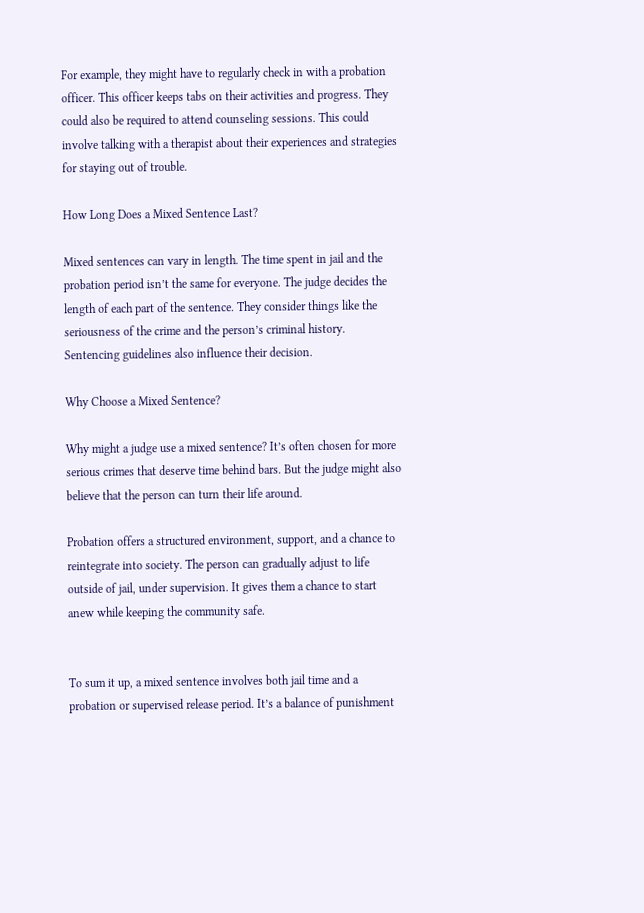For example, they might have to regularly check in with a probation officer. This officer keeps tabs on their activities and progress. They could also be required to attend counseling sessions. This could involve talking with a therapist about their experiences and strategies for staying out of trouble.

How Long Does a Mixed Sentence Last?

Mixed sentences can vary in length. The time spent in jail and the probation period isn’t the same for everyone. The judge decides the length of each part of the sentence. They consider things like the seriousness of the crime and the person’s criminal history. Sentencing guidelines also influence their decision.

Why Choose a Mixed Sentence?

Why might a judge use a mixed sentence? It’s often chosen for more serious crimes that deserve time behind bars. But the judge might also believe that the person can turn their life around.

Probation offers a structured environment, support, and a chance to reintegrate into society. The person can gradually adjust to life outside of jail, under supervision. It gives them a chance to start anew while keeping the community safe.


To sum it up, a mixed sentence involves both jail time and a probation or supervised release period. It’s a balance of punishment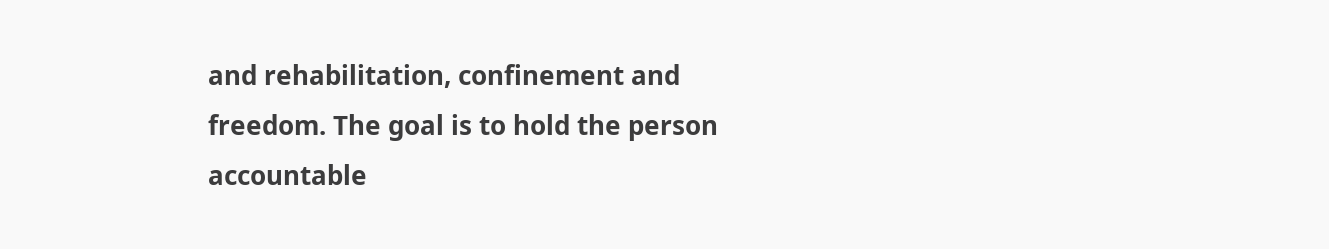and rehabilitation, confinement and freedom. The goal is to hold the person accountable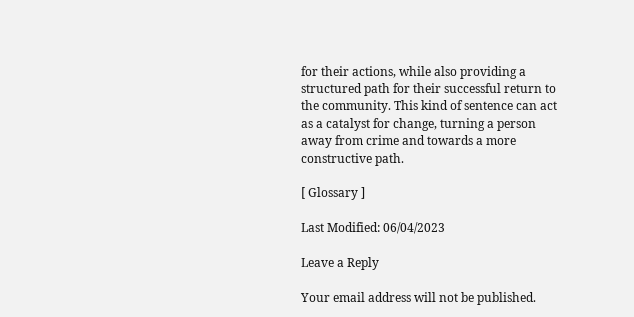for their actions, while also providing a structured path for their successful return to the community. This kind of sentence can act as a catalyst for change, turning a person away from crime and towards a more constructive path.

[ Glossary ]

Last Modified: 06/04/2023

Leave a Reply

Your email address will not be published.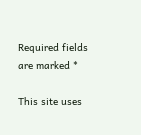Required fields are marked *

This site uses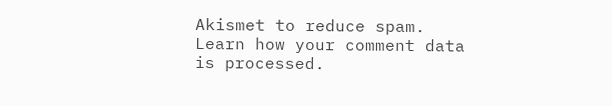Akismet to reduce spam. Learn how your comment data is processed.